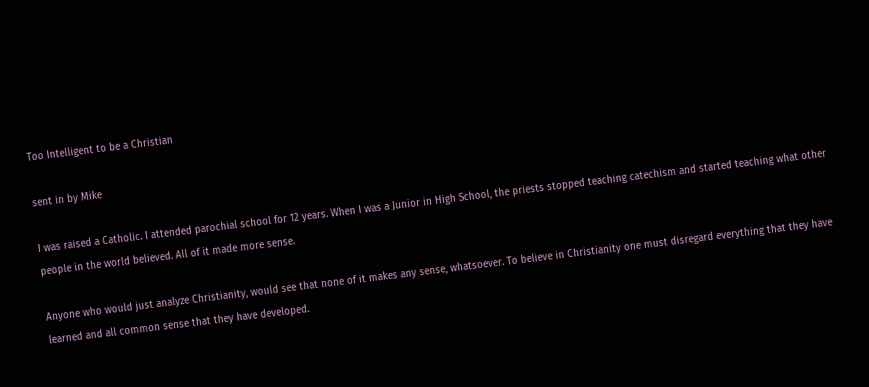Too Intelligent to be a Christian

sent in by Mike

I was raised a Catholic. I attended parochial school for 12 years. When I was a Junior in High School, the priests stopped teaching catechism and started teaching what other people in the world believed. All of it made more sense.

Anyone who would just analyze Christianity, would see that none of it makes any sense, whatsoever. To believe in Christianity one must disregard everything that they have learned and all common sense that they have developed.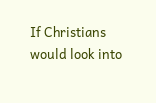If Christians would look into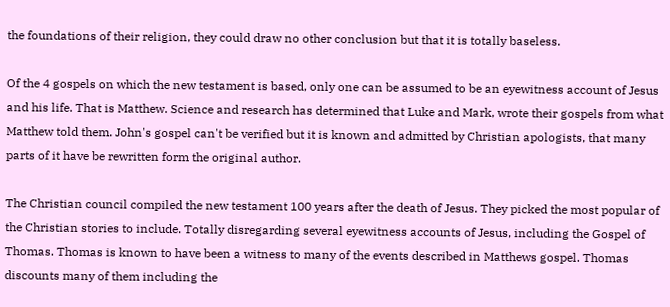the foundations of their religion, they could draw no other conclusion but that it is totally baseless.

Of the 4 gospels on which the new testament is based, only one can be assumed to be an eyewitness account of Jesus and his life. That is Matthew. Science and research has determined that Luke and Mark, wrote their gospels from what Matthew told them. John's gospel can't be verified but it is known and admitted by Christian apologists, that many parts of it have be rewritten form the original author.

The Christian council compiled the new testament 100 years after the death of Jesus. They picked the most popular of the Christian stories to include. Totally disregarding several eyewitness accounts of Jesus, including the Gospel of Thomas. Thomas is known to have been a witness to many of the events described in Matthews gospel. Thomas discounts many of them including the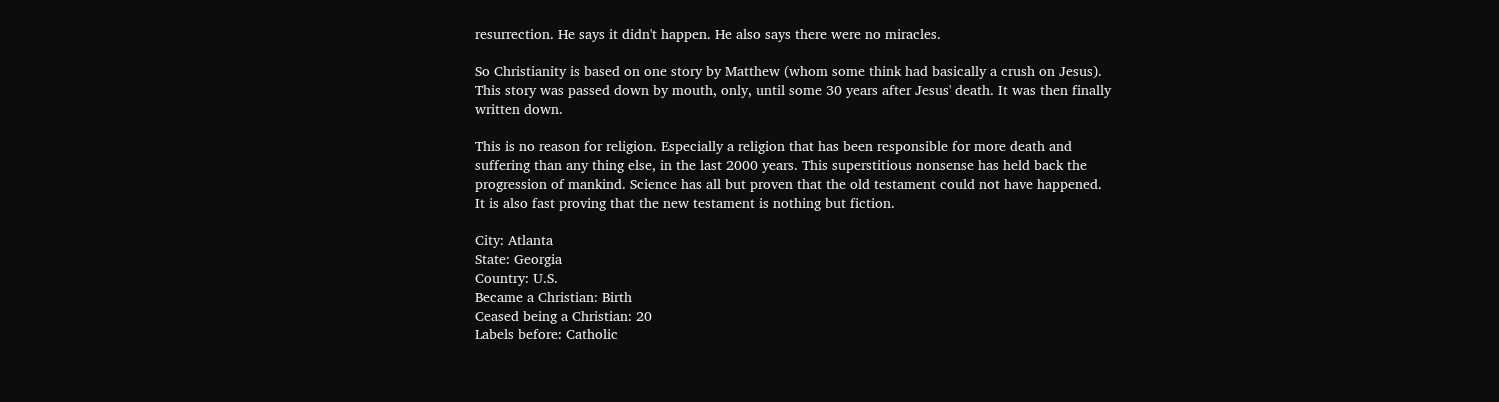resurrection. He says it didn't happen. He also says there were no miracles.

So Christianity is based on one story by Matthew (whom some think had basically a crush on Jesus). This story was passed down by mouth, only, until some 30 years after Jesus' death. It was then finally written down.

This is no reason for religion. Especially a religion that has been responsible for more death and suffering than any thing else, in the last 2000 years. This superstitious nonsense has held back the progression of mankind. Science has all but proven that the old testament could not have happened. It is also fast proving that the new testament is nothing but fiction.

City: Atlanta
State: Georgia
Country: U.S.
Became a Christian: Birth
Ceased being a Christian: 20
Labels before: Catholic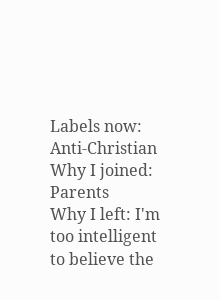Labels now: Anti-Christian
Why I joined: Parents
Why I left: I'm too intelligent to believe the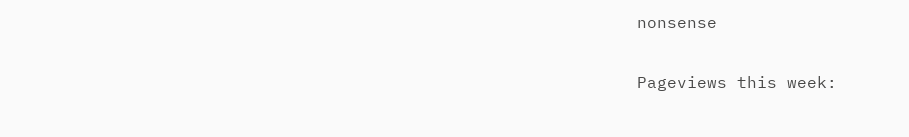nonsense

Pageviews this week: